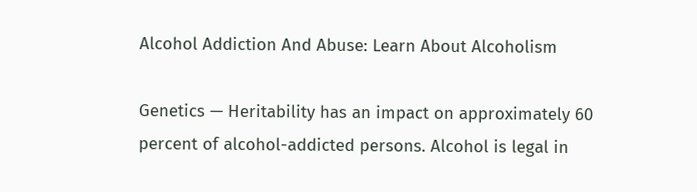Alcohol Addiction And Abuse: Learn About Alcoholism

Genetics — Heritability has an impact on approximately 60 percent of alcohol-addicted persons. Alcohol is legal in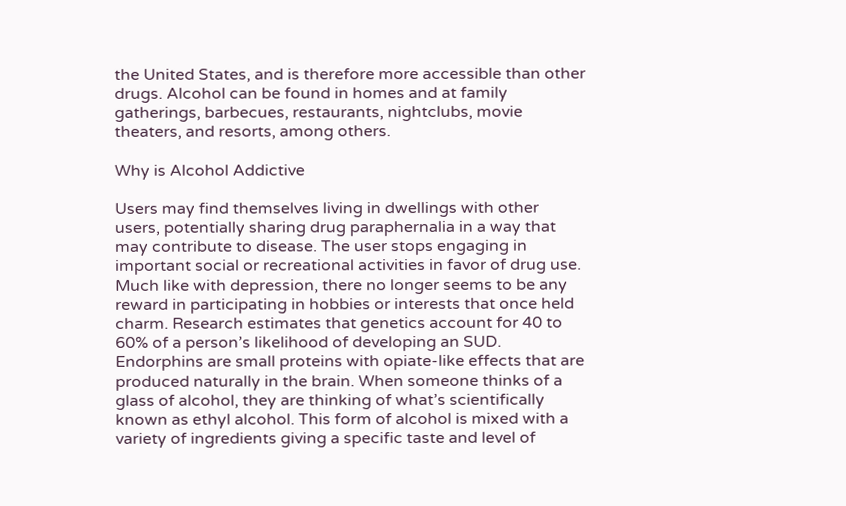the United States, and is therefore more accessible than other drugs. Alcohol can be found in homes and at family gatherings, barbecues, restaurants, nightclubs, movie theaters, and resorts, among others.

Why is Alcohol Addictive

Users may find themselves living in dwellings with other users, potentially sharing drug paraphernalia in a way that may contribute to disease. The user stops engaging in important social or recreational activities in favor of drug use. Much like with depression, there no longer seems to be any reward in participating in hobbies or interests that once held charm. Research estimates that genetics account for 40 to 60% of a person’s likelihood of developing an SUD. Endorphins are small proteins with opiate-like effects that are produced naturally in the brain. When someone thinks of a glass of alcohol, they are thinking of what’s scientifically known as ethyl alcohol. This form of alcohol is mixed with a variety of ingredients giving a specific taste and level of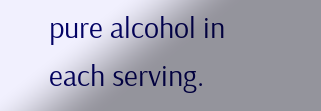pure alcohol in each serving.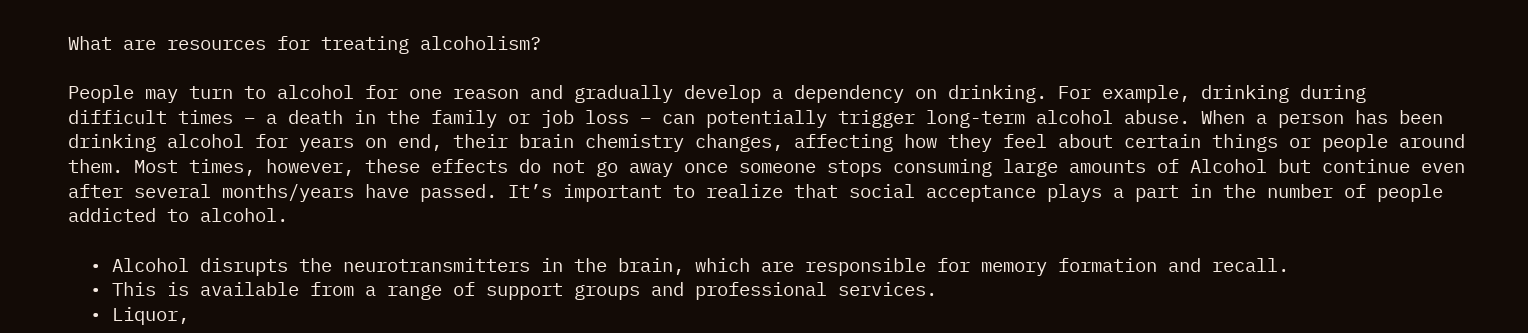What are resources for treating alcoholism?

People may turn to alcohol for one reason and gradually develop a dependency on drinking. For example, drinking during difficult times – a death in the family or job loss – can potentially trigger long-term alcohol abuse. When a person has been drinking alcohol for years on end, their brain chemistry changes, affecting how they feel about certain things or people around them. Most times, however, these effects do not go away once someone stops consuming large amounts of Alcohol but continue even after several months/years have passed. It’s important to realize that social acceptance plays a part in the number of people addicted to alcohol.

  • Alcohol disrupts the neurotransmitters in the brain, which are responsible for memory formation and recall.
  • This is available from a range of support groups and professional services.
  • Liquor,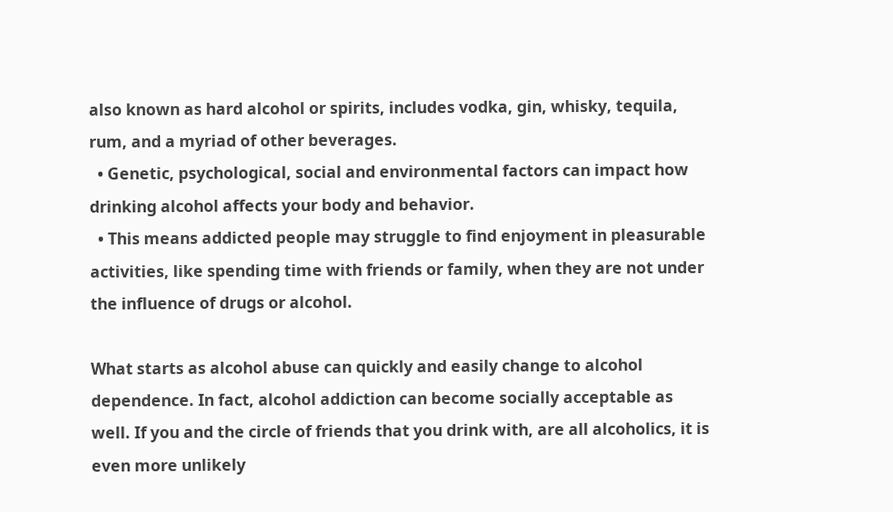also known as hard alcohol or spirits, includes vodka, gin, whisky, tequila, rum, and a myriad of other beverages.
  • Genetic, psychological, social and environmental factors can impact how drinking alcohol affects your body and behavior.
  • This means addicted people may struggle to find enjoyment in pleasurable activities, like spending time with friends or family, when they are not under the influence of drugs or alcohol.

What starts as alcohol abuse can quickly and easily change to alcohol dependence. In fact, alcohol addiction can become socially acceptable as well. If you and the circle of friends that you drink with, are all alcoholics, it is even more unlikely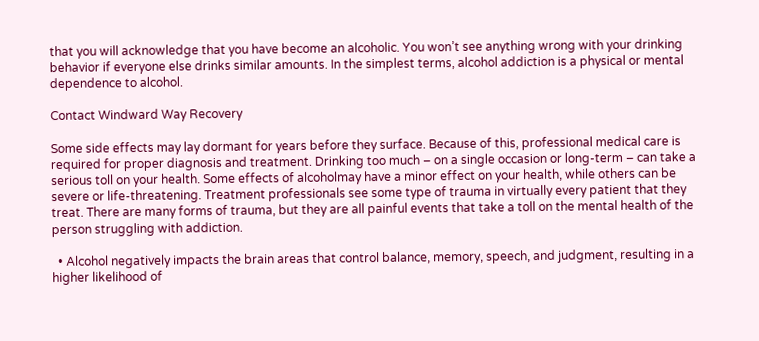that you will acknowledge that you have become an alcoholic. You won’t see anything wrong with your drinking behavior if everyone else drinks similar amounts. In the simplest terms, alcohol addiction is a physical or mental dependence to alcohol.

Contact Windward Way Recovery

Some side effects may lay dormant for years before they surface. Because of this, professional medical care is required for proper diagnosis and treatment. Drinking too much – on a single occasion or long-term – can take a serious toll on your health. Some effects of alcoholmay have a minor effect on your health, while others can be severe or life-threatening. Treatment professionals see some type of trauma in virtually every patient that they treat. There are many forms of trauma, but they are all painful events that take a toll on the mental health of the person struggling with addiction.

  • Alcohol negatively impacts the brain areas that control balance, memory, speech, and judgment, resulting in a higher likelihood of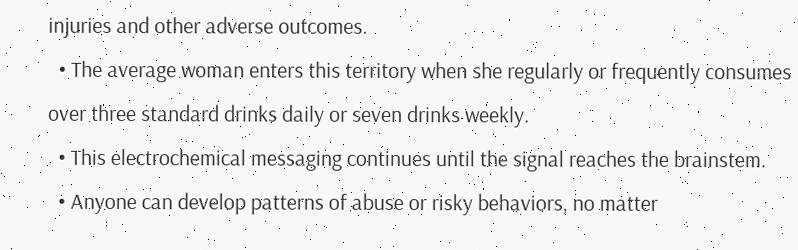injuries and other adverse outcomes.
  • The average woman enters this territory when she regularly or frequently consumes over three standard drinks daily or seven drinks weekly.
  • This electrochemical messaging continues until the signal reaches the brainstem.
  • Anyone can develop patterns of abuse or risky behaviors, no matter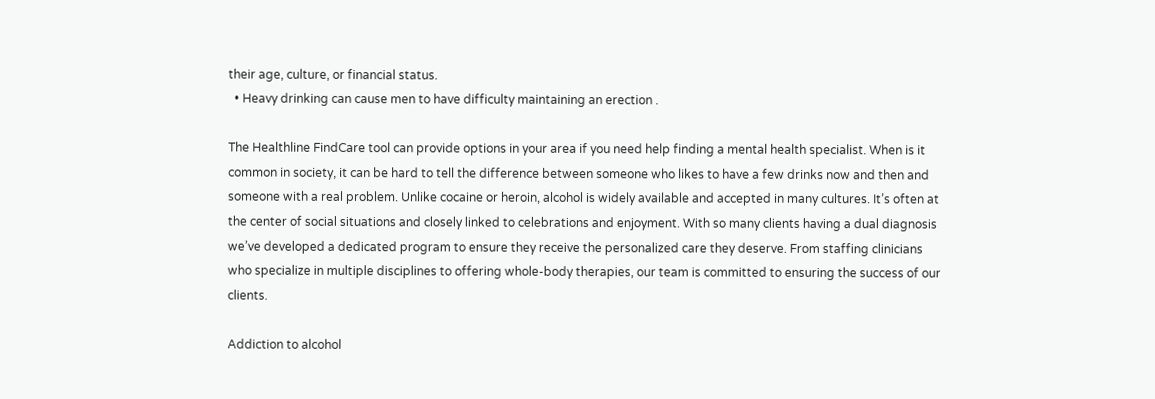their age, culture, or financial status.
  • Heavy drinking can cause men to have difficulty maintaining an erection .

The Healthline FindCare tool can provide options in your area if you need help finding a mental health specialist. When is it common in society, it can be hard to tell the difference between someone who likes to have a few drinks now and then and someone with a real problem. Unlike cocaine or heroin, alcohol is widely available and accepted in many cultures. It’s often at the center of social situations and closely linked to celebrations and enjoyment. With so many clients having a dual diagnosis we’ve developed a dedicated program to ensure they receive the personalized care they deserve. From staffing clinicians who specialize in multiple disciplines to offering whole-body therapies, our team is committed to ensuring the success of our clients.

Addiction to alcohol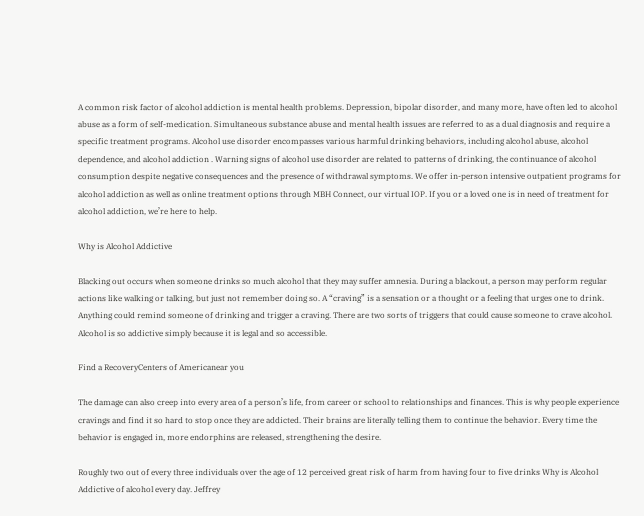A common risk factor of alcohol addiction is mental health problems. Depression, bipolar disorder, and many more, have often led to alcohol abuse as a form of self-medication. Simultaneous substance abuse and mental health issues are referred to as a dual diagnosis and require a specific treatment programs. Alcohol use disorder encompasses various harmful drinking behaviors, including alcohol abuse, alcohol dependence, and alcohol addiction . Warning signs of alcohol use disorder are related to patterns of drinking, the continuance of alcohol consumption despite negative consequences and the presence of withdrawal symptoms. We offer in-person intensive outpatient programs for alcohol addiction as well as online treatment options through MBH Connect, our virtual IOP. If you or a loved one is in need of treatment for alcohol addiction, we’re here to help.

Why is Alcohol Addictive

Blacking out occurs when someone drinks so much alcohol that they may suffer amnesia. During a blackout, a person may perform regular actions like walking or talking, but just not remember doing so. A “craving” is a sensation or a thought or a feeling that urges one to drink. Anything could remind someone of drinking and trigger a craving. There are two sorts of triggers that could cause someone to crave alcohol. Alcohol is so addictive simply because it is legal and so accessible.

Find a RecoveryCenters of Americanear you

The damage can also creep into every area of a person’s life, from career or school to relationships and finances. This is why people experience cravings and find it so hard to stop once they are addicted. Their brains are literally telling them to continue the behavior. Every time the behavior is engaged in, more endorphins are released, strengthening the desire.

Roughly two out of every three individuals over the age of 12 perceived great risk of harm from having four to five drinks Why is Alcohol Addictive of alcohol every day. Jeffrey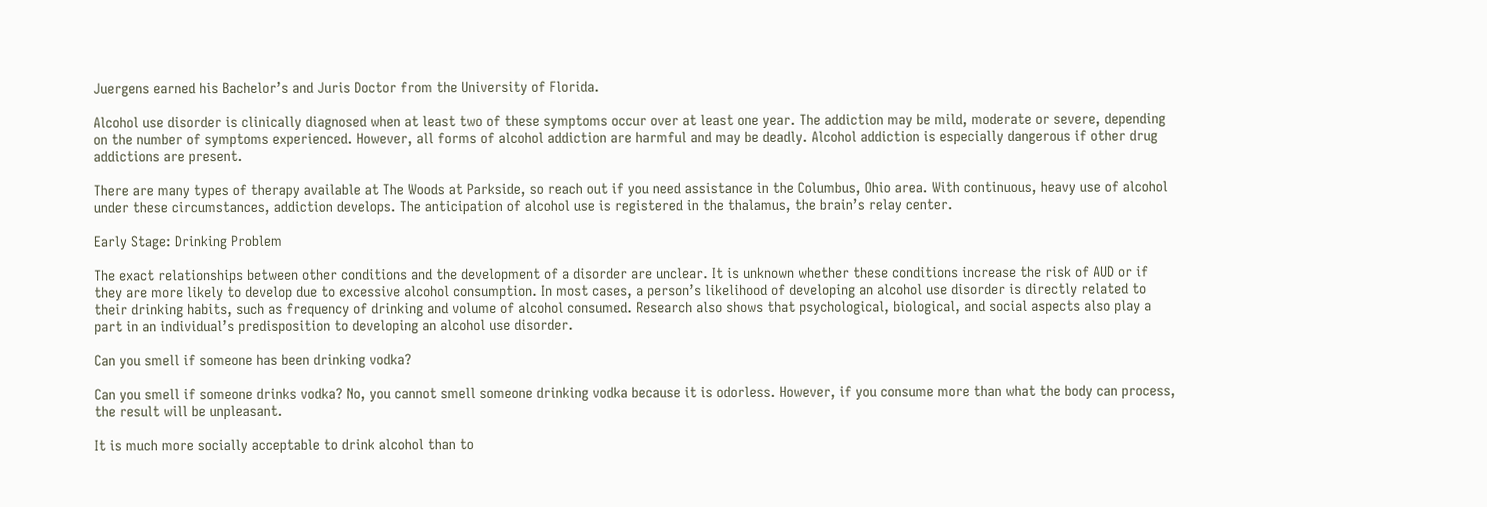Juergens earned his Bachelor’s and Juris Doctor from the University of Florida.

Alcohol use disorder is clinically diagnosed when at least two of these symptoms occur over at least one year. The addiction may be mild, moderate or severe, depending on the number of symptoms experienced. However, all forms of alcohol addiction are harmful and may be deadly. Alcohol addiction is especially dangerous if other drug addictions are present.

There are many types of therapy available at The Woods at Parkside, so reach out if you need assistance in the Columbus, Ohio area. With continuous, heavy use of alcohol under these circumstances, addiction develops. The anticipation of alcohol use is registered in the thalamus, the brain’s relay center.

Early Stage: Drinking Problem

The exact relationships between other conditions and the development of a disorder are unclear. It is unknown whether these conditions increase the risk of AUD or if they are more likely to develop due to excessive alcohol consumption. In most cases, a person’s likelihood of developing an alcohol use disorder is directly related to their drinking habits, such as frequency of drinking and volume of alcohol consumed. Research also shows that psychological, biological, and social aspects also play a part in an individual’s predisposition to developing an alcohol use disorder.

Can you smell if someone has been drinking vodka?

Can you smell if someone drinks vodka? No, you cannot smell someone drinking vodka because it is odorless. However, if you consume more than what the body can process, the result will be unpleasant.

It is much more socially acceptable to drink alcohol than to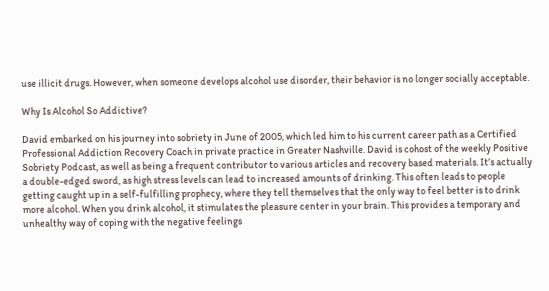use illicit drugs. However, when someone develops alcohol use disorder, their behavior is no longer socially acceptable.

Why Is Alcohol So Addictive?

David embarked on his journey into sobriety in June of 2005, which led him to his current career path as a Certified Professional Addiction Recovery Coach in private practice in Greater Nashville. David is cohost of the weekly Positive Sobriety Podcast, as well as being a frequent contributor to various articles and recovery based materials. It’s actually a double-edged sword, as high stress levels can lead to increased amounts of drinking. This often leads to people getting caught up in a self-fulfilling prophecy, where they tell themselves that the only way to feel better is to drink more alcohol. When you drink alcohol, it stimulates the pleasure center in your brain. This provides a temporary and unhealthy way of coping with the negative feelings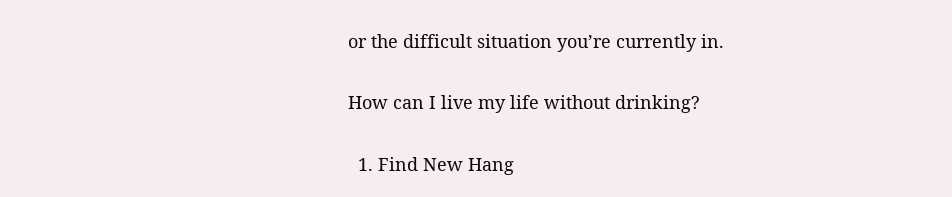or the difficult situation you’re currently in.

How can I live my life without drinking?

  1. Find New Hang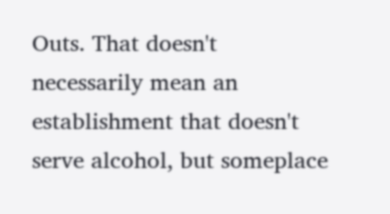Outs. That doesn't necessarily mean an establishment that doesn't serve alcohol, but someplace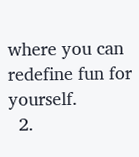where you can redefine fun for yourself.
  2.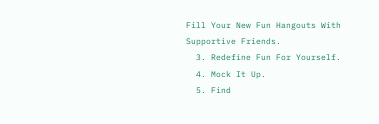Fill Your New Fun Hangouts With Supportive Friends.
  3. Redefine Fun For Yourself.
  4. Mock It Up.
  5. Find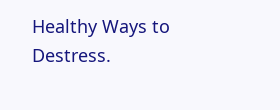Healthy Ways to Destress.